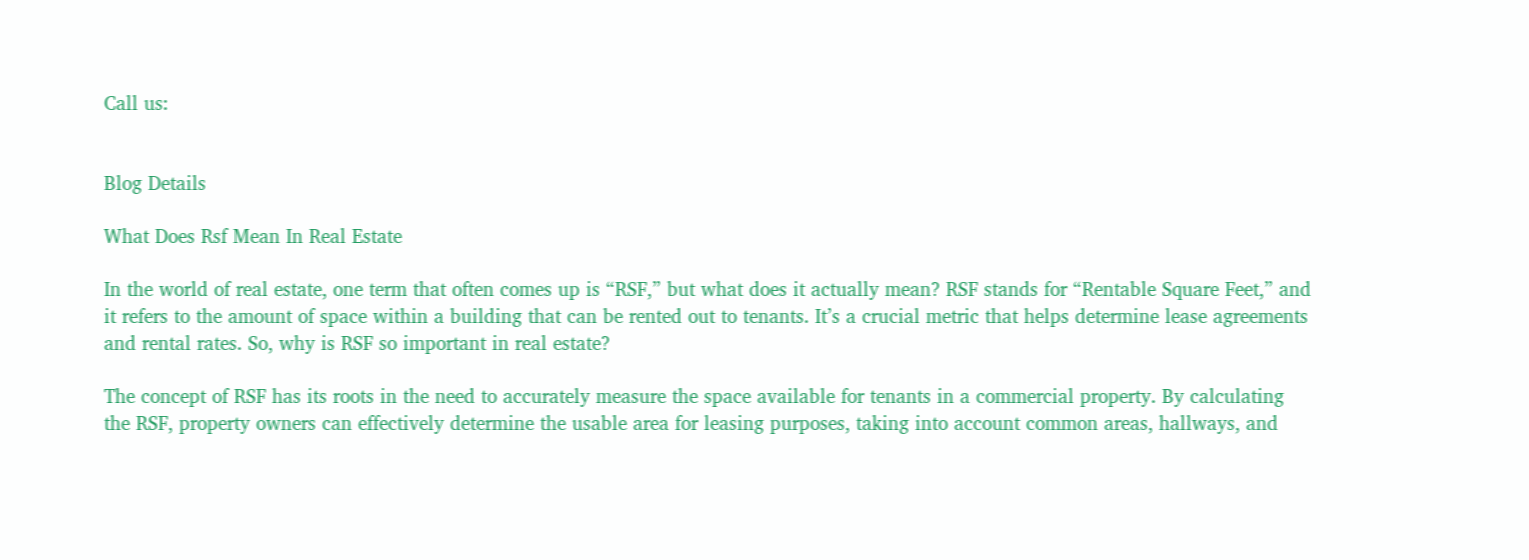Call us:


Blog Details

What Does Rsf Mean In Real Estate

In the world of real estate, one term that often comes up is “RSF,” but what does it actually mean? RSF stands for “Rentable Square Feet,” and it refers to the amount of space within a building that can be rented out to tenants. It’s a crucial metric that helps determine lease agreements and rental rates. So, why is RSF so important in real estate?

The concept of RSF has its roots in the need to accurately measure the space available for tenants in a commercial property. By calculating the RSF, property owners can effectively determine the usable area for leasing purposes, taking into account common areas, hallways, and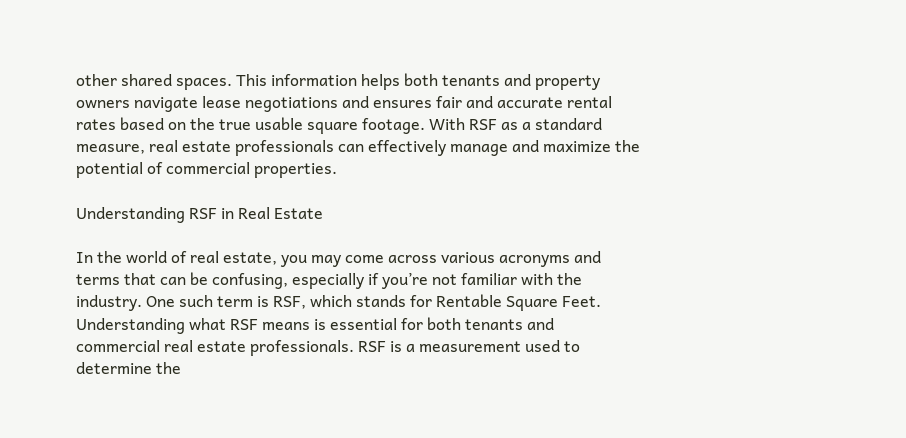other shared spaces. This information helps both tenants and property owners navigate lease negotiations and ensures fair and accurate rental rates based on the true usable square footage. With RSF as a standard measure, real estate professionals can effectively manage and maximize the potential of commercial properties.

Understanding RSF in Real Estate

In the world of real estate, you may come across various acronyms and terms that can be confusing, especially if you’re not familiar with the industry. One such term is RSF, which stands for Rentable Square Feet. Understanding what RSF means is essential for both tenants and commercial real estate professionals. RSF is a measurement used to determine the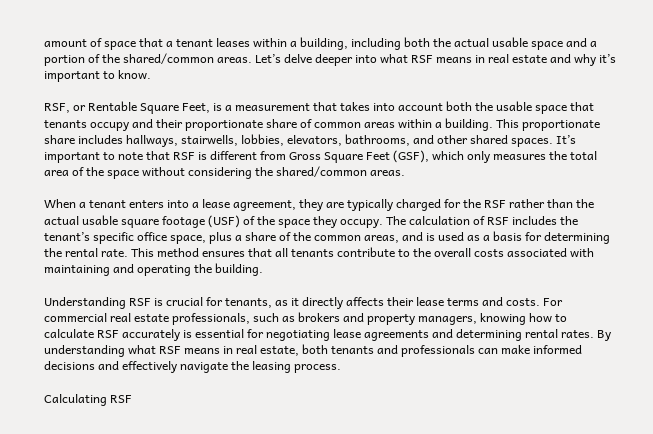amount of space that a tenant leases within a building, including both the actual usable space and a portion of the shared/common areas. Let’s delve deeper into what RSF means in real estate and why it’s important to know.

RSF, or Rentable Square Feet, is a measurement that takes into account both the usable space that tenants occupy and their proportionate share of common areas within a building. This proportionate share includes hallways, stairwells, lobbies, elevators, bathrooms, and other shared spaces. It’s important to note that RSF is different from Gross Square Feet (GSF), which only measures the total area of the space without considering the shared/common areas.

When a tenant enters into a lease agreement, they are typically charged for the RSF rather than the actual usable square footage (USF) of the space they occupy. The calculation of RSF includes the tenant’s specific office space, plus a share of the common areas, and is used as a basis for determining the rental rate. This method ensures that all tenants contribute to the overall costs associated with maintaining and operating the building.

Understanding RSF is crucial for tenants, as it directly affects their lease terms and costs. For commercial real estate professionals, such as brokers and property managers, knowing how to calculate RSF accurately is essential for negotiating lease agreements and determining rental rates. By understanding what RSF means in real estate, both tenants and professionals can make informed decisions and effectively navigate the leasing process.

Calculating RSF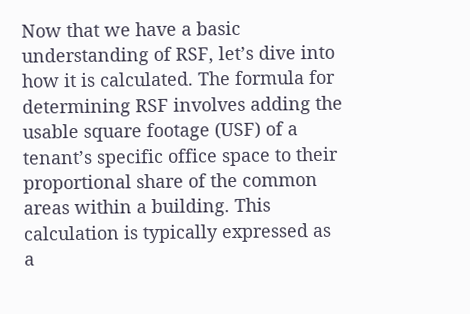Now that we have a basic understanding of RSF, let’s dive into how it is calculated. The formula for determining RSF involves adding the usable square footage (USF) of a tenant’s specific office space to their proportional share of the common areas within a building. This calculation is typically expressed as a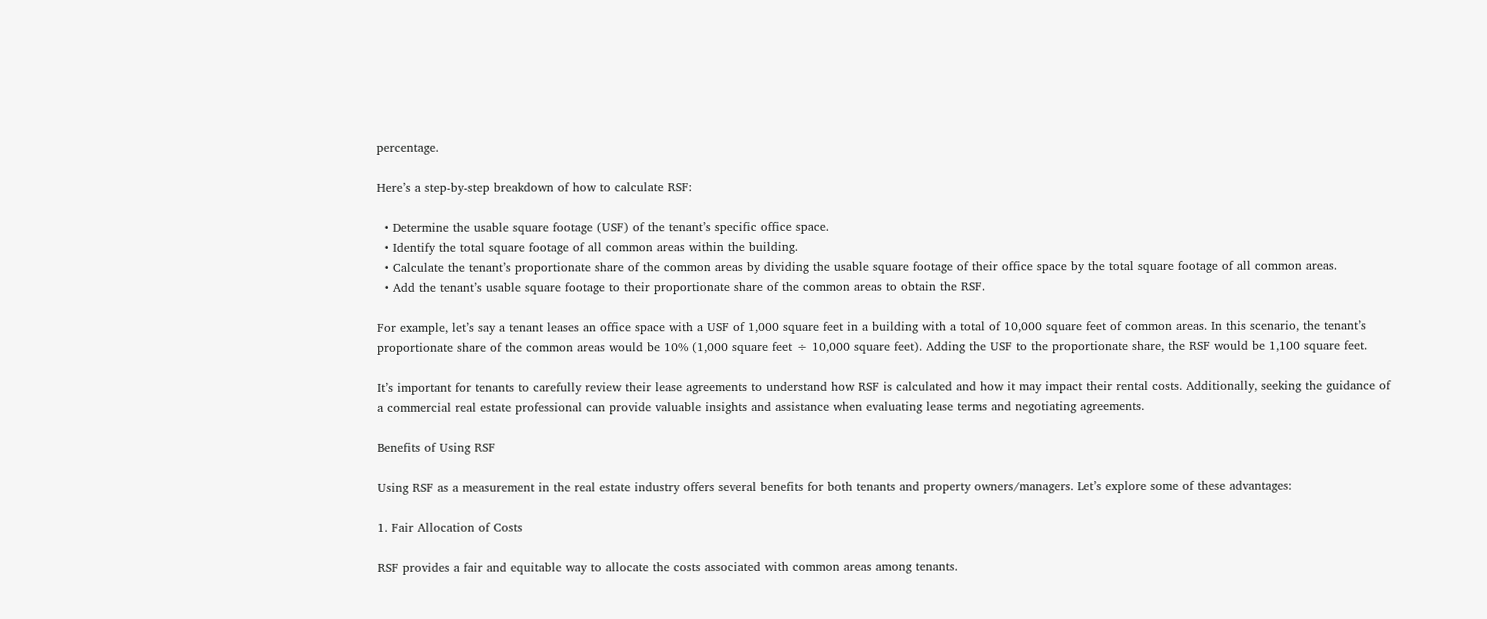percentage.

Here’s a step-by-step breakdown of how to calculate RSF:

  • Determine the usable square footage (USF) of the tenant’s specific office space.
  • Identify the total square footage of all common areas within the building.
  • Calculate the tenant’s proportionate share of the common areas by dividing the usable square footage of their office space by the total square footage of all common areas.
  • Add the tenant’s usable square footage to their proportionate share of the common areas to obtain the RSF.

For example, let’s say a tenant leases an office space with a USF of 1,000 square feet in a building with a total of 10,000 square feet of common areas. In this scenario, the tenant’s proportionate share of the common areas would be 10% (1,000 square feet ÷ 10,000 square feet). Adding the USF to the proportionate share, the RSF would be 1,100 square feet.

It’s important for tenants to carefully review their lease agreements to understand how RSF is calculated and how it may impact their rental costs. Additionally, seeking the guidance of a commercial real estate professional can provide valuable insights and assistance when evaluating lease terms and negotiating agreements.

Benefits of Using RSF

Using RSF as a measurement in the real estate industry offers several benefits for both tenants and property owners/managers. Let’s explore some of these advantages:

1. Fair Allocation of Costs

RSF provides a fair and equitable way to allocate the costs associated with common areas among tenants.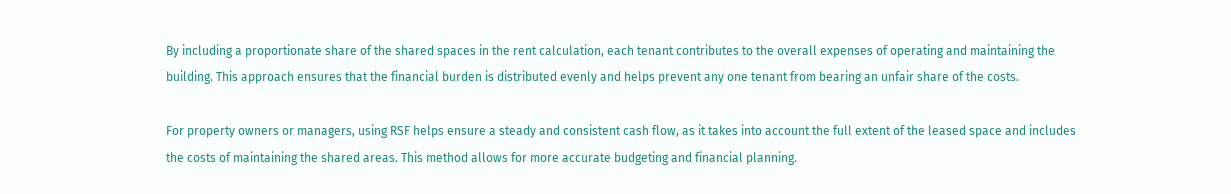By including a proportionate share of the shared spaces in the rent calculation, each tenant contributes to the overall expenses of operating and maintaining the building. This approach ensures that the financial burden is distributed evenly and helps prevent any one tenant from bearing an unfair share of the costs.

For property owners or managers, using RSF helps ensure a steady and consistent cash flow, as it takes into account the full extent of the leased space and includes the costs of maintaining the shared areas. This method allows for more accurate budgeting and financial planning.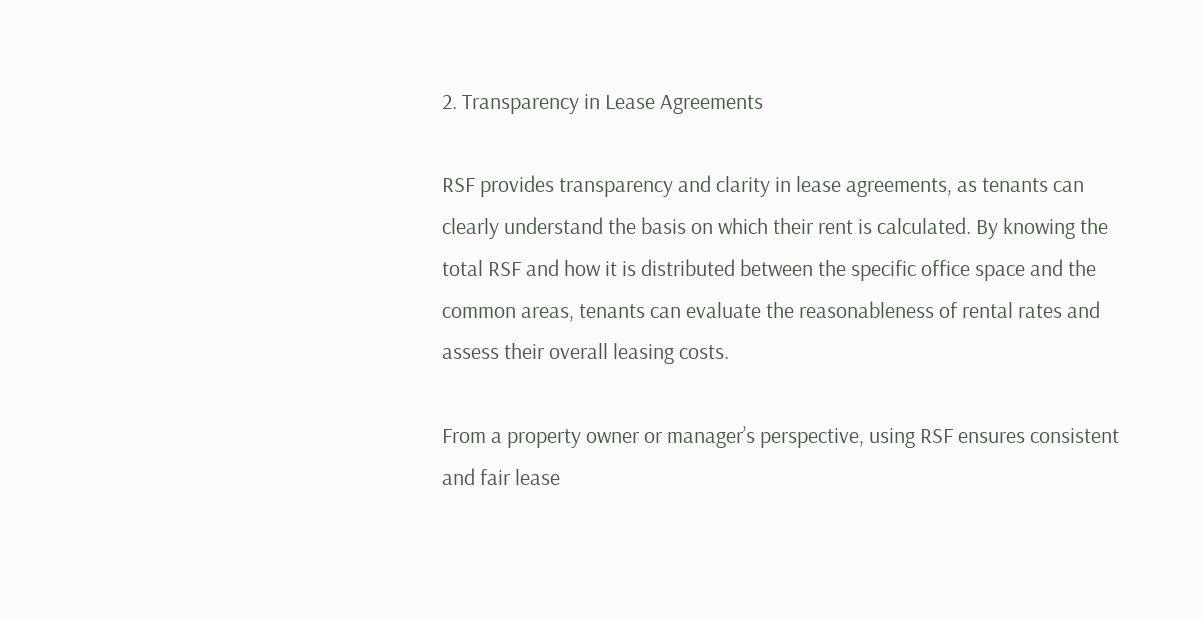2. Transparency in Lease Agreements

RSF provides transparency and clarity in lease agreements, as tenants can clearly understand the basis on which their rent is calculated. By knowing the total RSF and how it is distributed between the specific office space and the common areas, tenants can evaluate the reasonableness of rental rates and assess their overall leasing costs.

From a property owner or manager’s perspective, using RSF ensures consistent and fair lease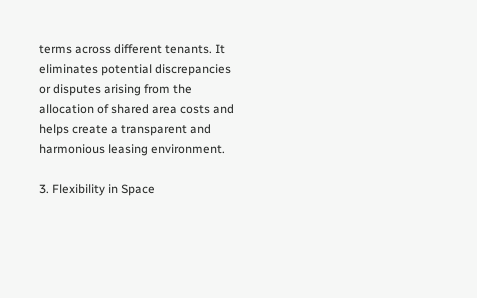terms across different tenants. It eliminates potential discrepancies or disputes arising from the allocation of shared area costs and helps create a transparent and harmonious leasing environment.

3. Flexibility in Space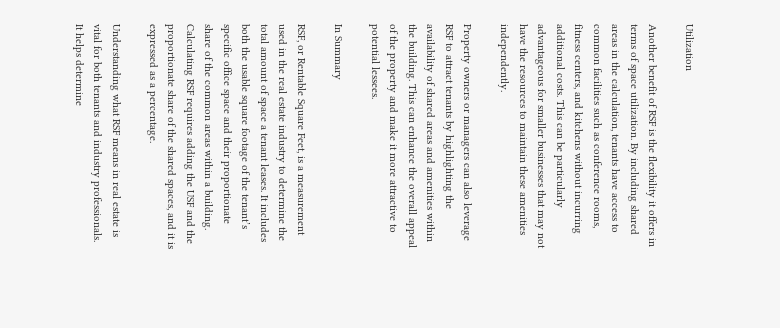Utilization

Another benefit of RSF is the flexibility it offers in terms of space utilization. By including shared areas in the calculation, tenants have access to common facilities such as conference rooms, fitness centers, and kitchens without incurring additional costs. This can be particularly advantageous for smaller businesses that may not have the resources to maintain these amenities independently.

Property owners or managers can also leverage RSF to attract tenants by highlighting the availability of shared areas and amenities within the building. This can enhance the overall appeal of the property and make it more attractive to potential lessees.

In Summary

RSF, or Rentable Square Feet, is a measurement used in the real estate industry to determine the total amount of space a tenant leases. It includes both the usable square footage of the tenant’s specific office space and their proportionate share of the common areas within a building. Calculating RSF requires adding the USF and the proportionate share of the shared spaces, and it is expressed as a percentage.

Understanding what RSF means in real estate is vital for both tenants and industry professionals. It helps determine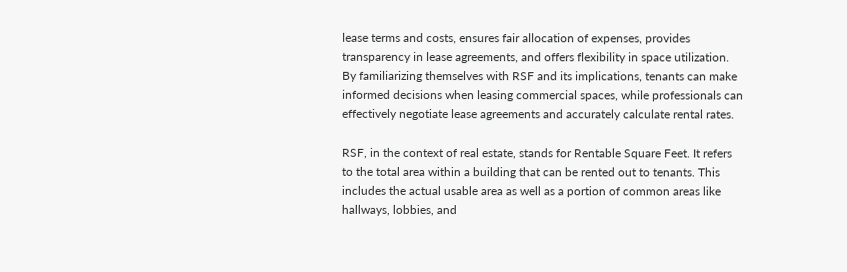lease terms and costs, ensures fair allocation of expenses, provides transparency in lease agreements, and offers flexibility in space utilization. By familiarizing themselves with RSF and its implications, tenants can make informed decisions when leasing commercial spaces, while professionals can effectively negotiate lease agreements and accurately calculate rental rates.

RSF, in the context of real estate, stands for Rentable Square Feet. It refers to the total area within a building that can be rented out to tenants. This includes the actual usable area as well as a portion of common areas like hallways, lobbies, and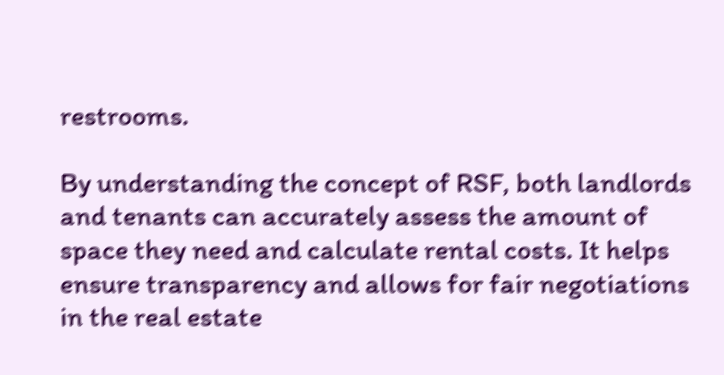restrooms.

By understanding the concept of RSF, both landlords and tenants can accurately assess the amount of space they need and calculate rental costs. It helps ensure transparency and allows for fair negotiations in the real estate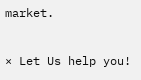market.

× Let Us help you!